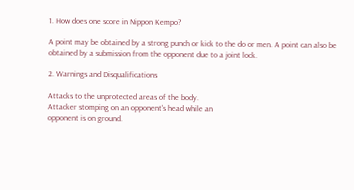1. How does one score in Nippon Kempo?

A point may be obtained by a strong punch or kick to the do or men. A point can also be obtained by a submission from the opponent due to a joint lock.

2. Warnings and Disqualifications

Attacks to the unprotected areas of the body.
Attacker stomping on an opponent's head while an
opponent is on ground.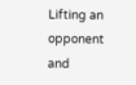Lifting an opponent and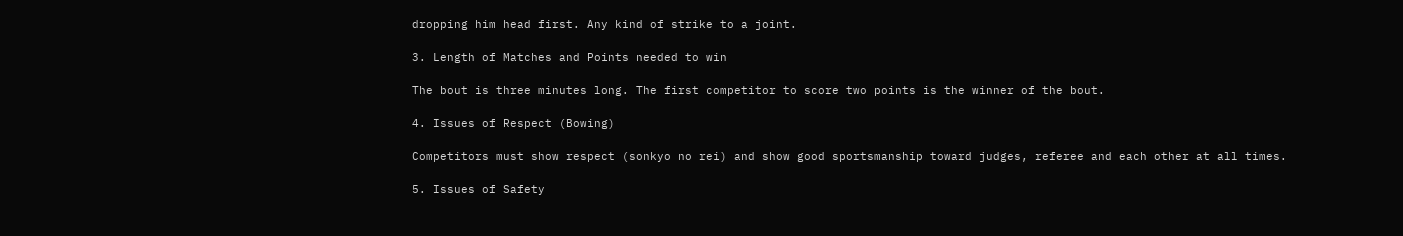dropping him head first. Any kind of strike to a joint.

3. Length of Matches and Points needed to win

The bout is three minutes long. The first competitor to score two points is the winner of the bout.

4. Issues of Respect (Bowing)

Competitors must show respect (sonkyo no rei) and show good sportsmanship toward judges, referee and each other at all times.

5. Issues of Safety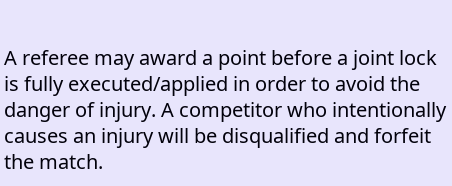A referee may award a point before a joint lock is fully executed/applied in order to avoid the danger of injury. A competitor who intentionally causes an injury will be disqualified and forfeit the match.